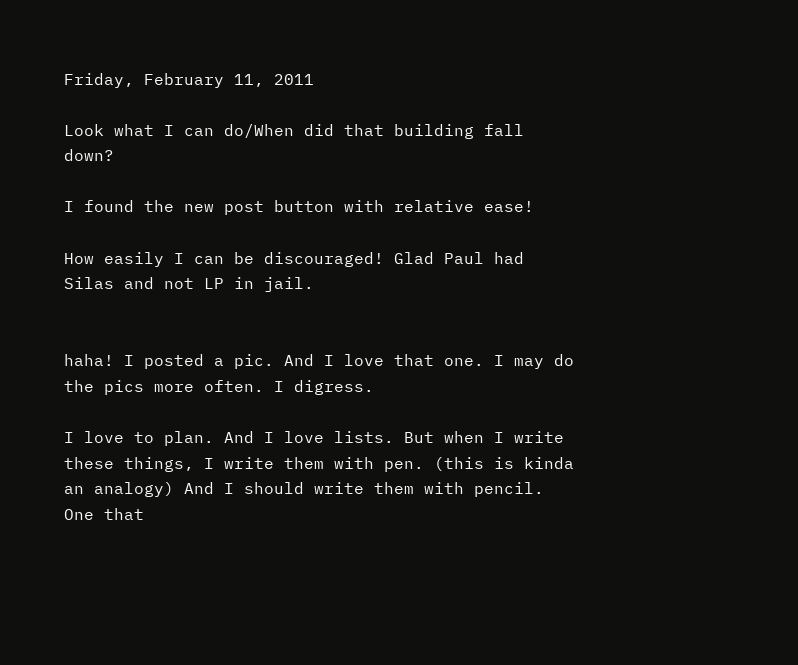Friday, February 11, 2011

Look what I can do/When did that building fall down?

I found the new post button with relative ease!

How easily I can be discouraged! Glad Paul had Silas and not LP in jail.


haha! I posted a pic. And I love that one. I may do the pics more often. I digress.

I love to plan. And I love lists. But when I write these things, I write them with pen. (this is kinda an analogy) And I should write them with pencil. One that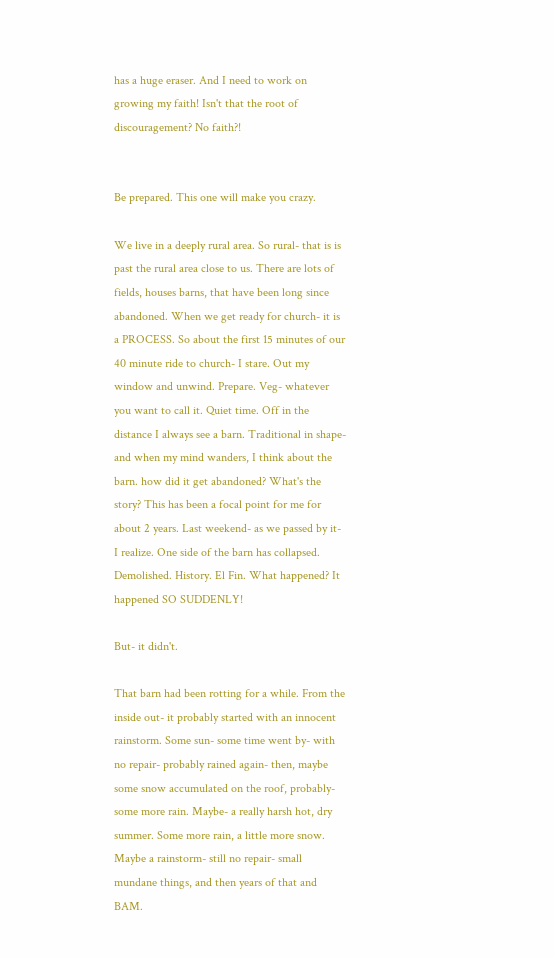has a huge eraser. And I need to work on growing my faith! Isn't that the root of discouragement? No faith?!


Be prepared. This one will make you crazy.

We live in a deeply rural area. So rural- that is is past the rural area close to us. There are lots of fields, houses barns, that have been long since abandoned. When we get ready for church- it is a PROCESS. So about the first 15 minutes of our 40 minute ride to church- I stare. Out my window and unwind. Prepare. Veg- whatever you want to call it. Quiet time. Off in the distance I always see a barn. Traditional in shape- and when my mind wanders, I think about the barn. how did it get abandoned? What's the story? This has been a focal point for me for about 2 years. Last weekend- as we passed by it- I realize. One side of the barn has collapsed. Demolished. History. El Fin. What happened? It happened SO SUDDENLY!

But- it didn't.

That barn had been rotting for a while. From the inside out- it probably started with an innocent rainstorm. Some sun- some time went by- with no repair- probably rained again- then, maybe some snow accumulated on the roof, probably- some more rain. Maybe- a really harsh hot, dry summer. Some more rain, a little more snow. Maybe a rainstorm- still no repair- small mundane things, and then years of that and BAM.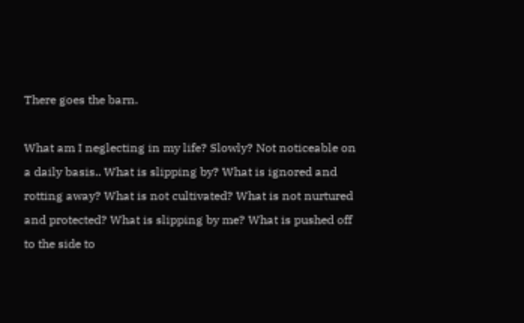There goes the barn.

What am I neglecting in my life? Slowly? Not noticeable on a daily basis.. What is slipping by? What is ignored and rotting away? What is not cultivated? What is not nurtured and protected? What is slipping by me? What is pushed off to the side to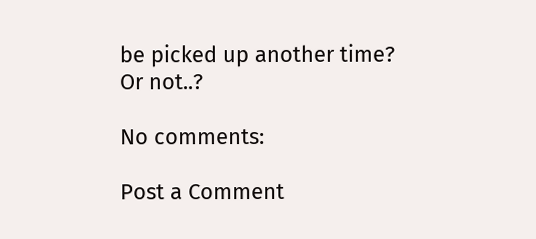be picked up another time? Or not..?

No comments:

Post a Comment